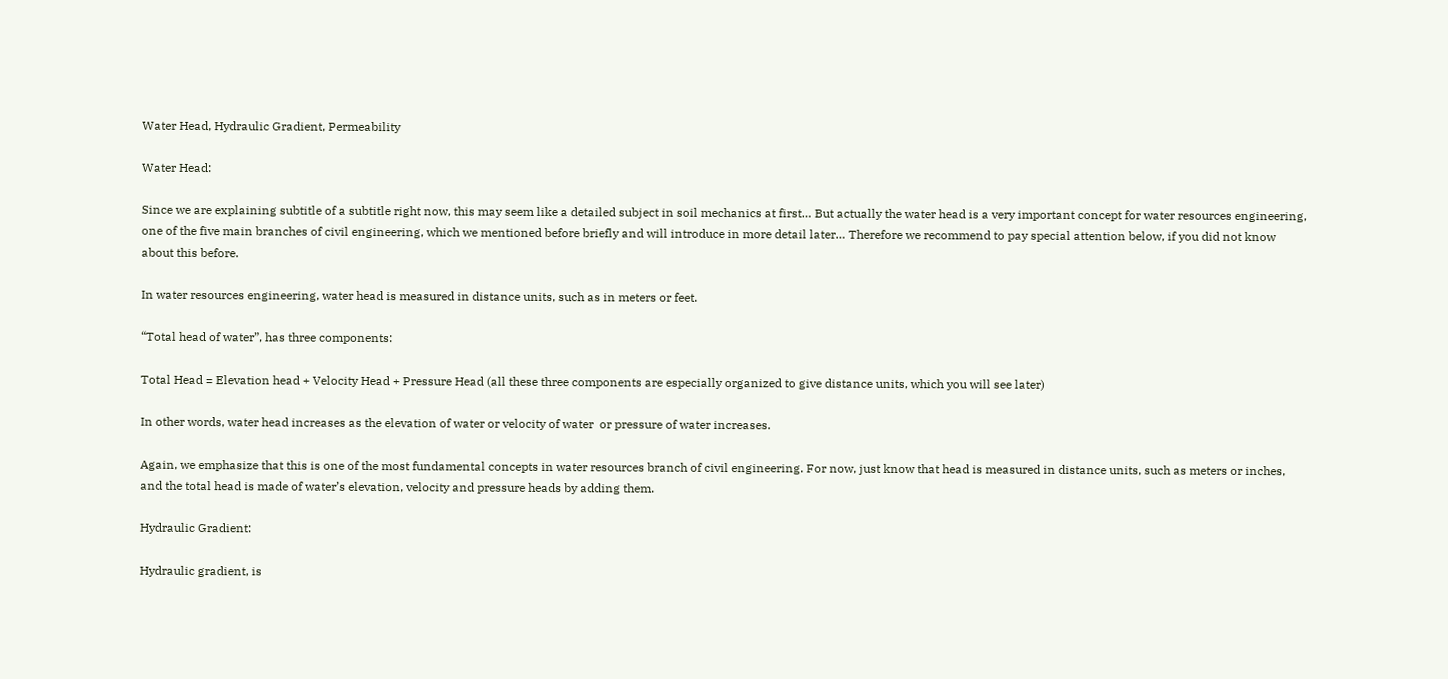Water Head, Hydraulic Gradient, Permeability

Water Head:

Since we are explaining subtitle of a subtitle right now, this may seem like a detailed subject in soil mechanics at first… But actually the water head is a very important concept for water resources engineering, one of the five main branches of civil engineering, which we mentioned before briefly and will introduce in more detail later… Therefore we recommend to pay special attention below, if you did not know about this before.

In water resources engineering, water head is measured in distance units, such as in meters or feet.

“Total head of water”, has three components:

Total Head = Elevation head + Velocity Head + Pressure Head (all these three components are especially organized to give distance units, which you will see later)

In other words, water head increases as the elevation of water or velocity of water  or pressure of water increases.

Again, we emphasize that this is one of the most fundamental concepts in water resources branch of civil engineering. For now, just know that head is measured in distance units, such as meters or inches, and the total head is made of water’s elevation, velocity and pressure heads by adding them.

Hydraulic Gradient:

Hydraulic gradient, is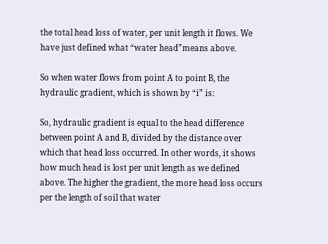the total head loss of water, per unit length it flows. We have just defined what “water head”means above.

So when water flows from point A to point B, the hydraulic gradient, which is shown by “i” is:

So, hydraulic gradient is equal to the head difference between point A and B, divided by the distance over which that head loss occurred. In other words, it shows how much head is lost per unit length as we defined above. The higher the gradient, the more head loss occurs per the length of soil that water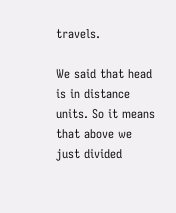travels.

We said that head is in distance units. So it means that above we just divided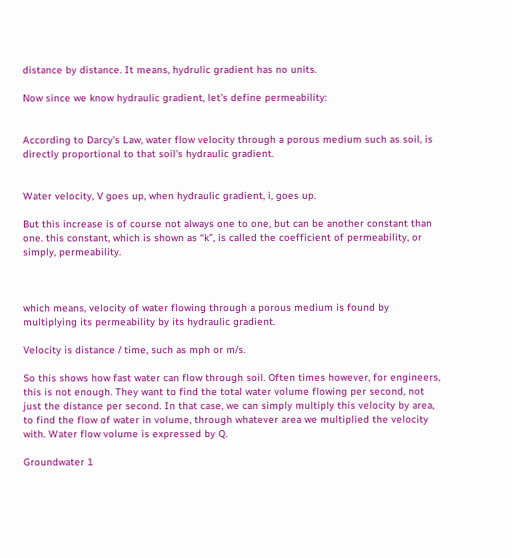distance by distance. It means, hydrulic gradient has no units.

Now since we know hydraulic gradient, let’s define permeability:


According to Darcy’s Law, water flow velocity through a porous medium such as soil, is directly proportional to that soil’s hydraulic gradient.


Water velocity, V goes up, when hydraulic gradient, i, goes up.

But this increase is of course not always one to one, but can be another constant than one. this constant, which is shown as “k”, is called the coefficient of permeability, or simply, permeability.



which means, velocity of water flowing through a porous medium is found by multiplying its permeability by its hydraulic gradient.

Velocity is distance / time, such as mph or m/s.

So this shows how fast water can flow through soil. Often times however, for engineers, this is not enough. They want to find the total water volume flowing per second, not just the distance per second. In that case, we can simply multiply this velocity by area, to find the flow of water in volume, through whatever area we multiplied the velocity with. Water flow volume is expressed by Q.

Groundwater 1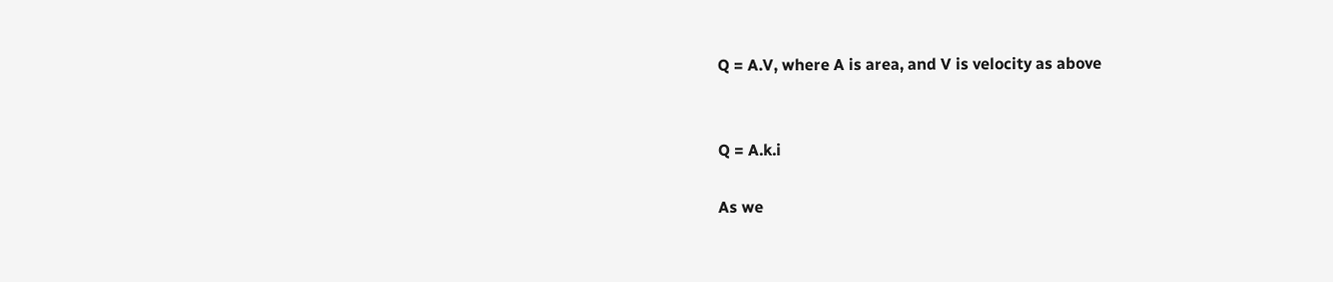Q = A.V, where A is area, and V is velocity as above


Q = A.k.i

As we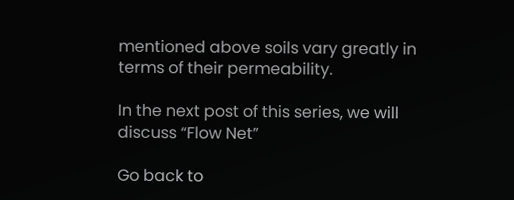mentioned above soils vary greatly in terms of their permeability.

In the next post of this series, we will discuss “Flow Net”

Go back to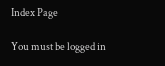Index Page

You must be logged in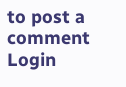to post a comment Login